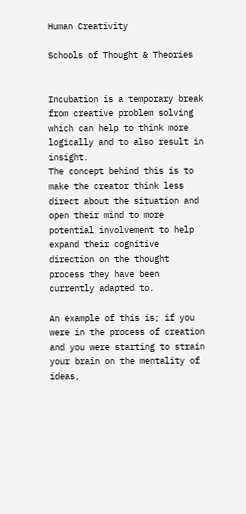Human Creativity

Schools of Thought & Theories


Incubation is a temporary break from creative problem solving which can help to think more logically and to also result in insight.
The concept behind this is to make the creator think less direct about the situation and open their mind to more potential involvement to help expand their cognitive direction on the thought process they have been currently adapted to.

An example of this is; if you were in the process of creation and you were starting to strain your brain on the mentality of ideas,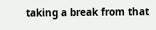taking a break from that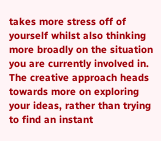takes more stress off of yourself whilst also thinking more broadly on the situation you are currently involved in.
The creative approach heads towards more on exploring your ideas, rather than trying to find an instant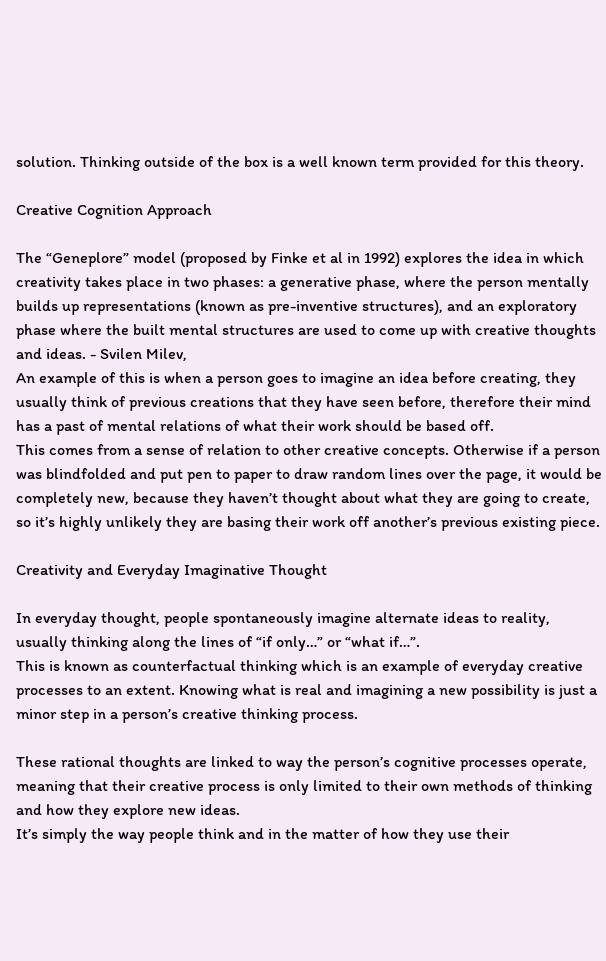solution. Thinking outside of the box is a well known term provided for this theory.

Creative Cognition Approach

The “Geneplore” model (proposed by Finke et al in 1992) explores the idea in which creativity takes place in two phases: a generative phase, where the person mentally builds up representations (known as pre-inventive structures), and an exploratory phase where the built mental structures are used to come up with creative thoughts and ideas. - Svilen Milev,
An example of this is when a person goes to imagine an idea before creating, they usually think of previous creations that they have seen before, therefore their mind has a past of mental relations of what their work should be based off.
This comes from a sense of relation to other creative concepts. Otherwise if a person was blindfolded and put pen to paper to draw random lines over the page, it would be completely new, because they haven’t thought about what they are going to create, so it’s highly unlikely they are basing their work off another’s previous existing piece.

Creativity and Everyday Imaginative Thought

In everyday thought, people spontaneously imagine alternate ideas to reality, usually thinking along the lines of “if only…” or “what if…”.
This is known as counterfactual thinking which is an example of everyday creative processes to an extent. Knowing what is real and imagining a new possibility is just a minor step in a person’s creative thinking process.

These rational thoughts are linked to way the person’s cognitive processes operate, meaning that their creative process is only limited to their own methods of thinking and how they explore new ideas.
It’s simply the way people think and in the matter of how they use their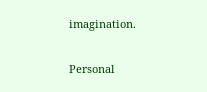imagination.

Personal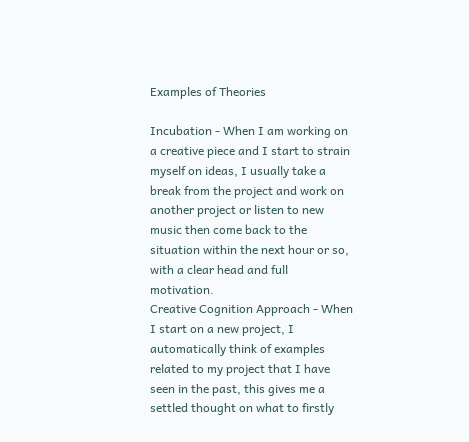Examples of Theories

Incubation - When I am working on a creative piece and I start to strain myself on ideas, I usually take a break from the project and work on another project or listen to new music then come back to the situation within the next hour or so, with a clear head and full motivation.
Creative Cognition Approach - When I start on a new project, I automatically think of examples related to my project that I have seen in the past, this gives me a settled thought on what to firstly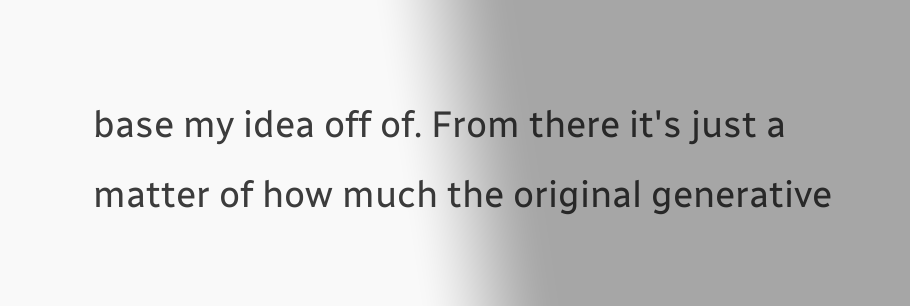base my idea off of. From there it's just a matter of how much the original generative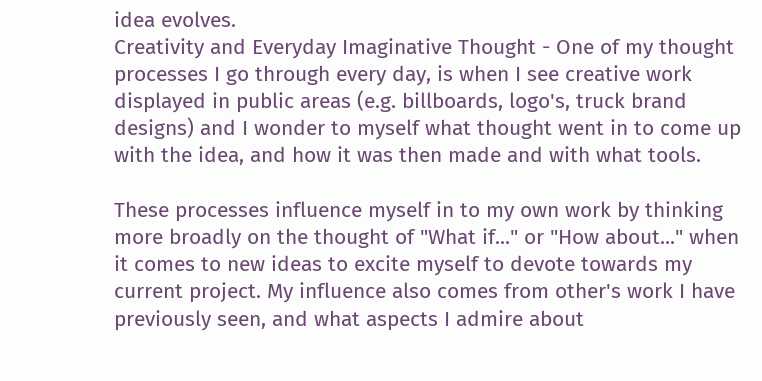idea evolves.
Creativity and Everyday Imaginative Thought - One of my thought processes I go through every day, is when I see creative work displayed in public areas (e.g. billboards, logo's, truck brand designs) and I wonder to myself what thought went in to come up with the idea, and how it was then made and with what tools.

These processes influence myself in to my own work by thinking more broadly on the thought of "What if..." or "How about..." when it comes to new ideas to excite myself to devote towards my current project. My influence also comes from other's work I have previously seen, and what aspects I admire about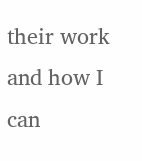their work and how I can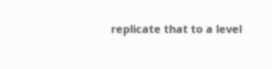replicate that to a level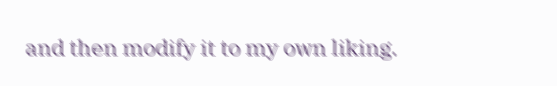and then modify it to my own liking.